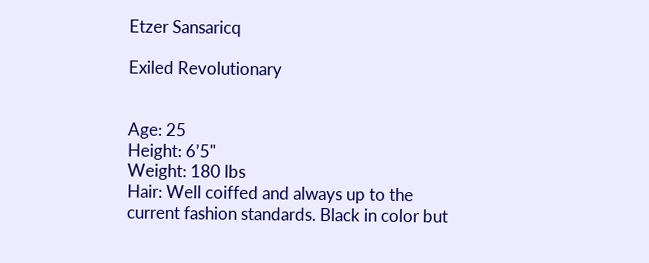Etzer Sansaricq

Exiled Revolutionary


Age: 25
Height: 6’5"
Weight: 180 lbs
Hair: Well coiffed and always up to the current fashion standards. Black in color but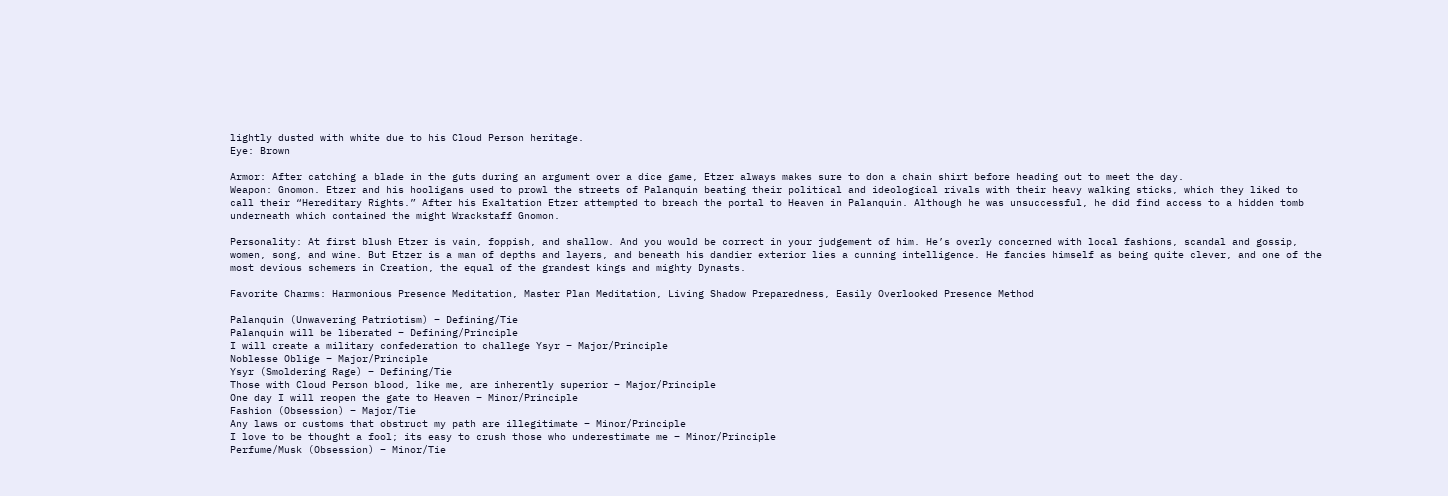lightly dusted with white due to his Cloud Person heritage.
Eye: Brown

Armor: After catching a blade in the guts during an argument over a dice game, Etzer always makes sure to don a chain shirt before heading out to meet the day.
Weapon: Gnomon. Etzer and his hooligans used to prowl the streets of Palanquin beating their political and ideological rivals with their heavy walking sticks, which they liked to call their “Hereditary Rights.” After his Exaltation Etzer attempted to breach the portal to Heaven in Palanquin. Although he was unsuccessful, he did find access to a hidden tomb underneath which contained the might Wrackstaff Gnomon.

Personality: At first blush Etzer is vain, foppish, and shallow. And you would be correct in your judgement of him. He’s overly concerned with local fashions, scandal and gossip, women, song, and wine. But Etzer is a man of depths and layers, and beneath his dandier exterior lies a cunning intelligence. He fancies himself as being quite clever, and one of the most devious schemers in Creation, the equal of the grandest kings and mighty Dynasts.

Favorite Charms: Harmonious Presence Meditation, Master Plan Meditation, Living Shadow Preparedness, Easily Overlooked Presence Method

Palanquin (Unwavering Patriotism) – Defining/Tie
Palanquin will be liberated – Defining/Principle
I will create a military confederation to challege Ysyr – Major/Principle
Noblesse Oblige – Major/Principle
Ysyr (Smoldering Rage) – Defining/Tie
Those with Cloud Person blood, like me, are inherently superior – Major/Principle
One day I will reopen the gate to Heaven – Minor/Principle
Fashion (Obsession) – Major/Tie
Any laws or customs that obstruct my path are illegitimate – Minor/Principle
I love to be thought a fool; its easy to crush those who underestimate me – Minor/Principle
Perfume/Musk (Obsession) – Minor/Tie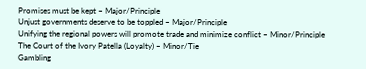Promises must be kept – Major/Principle
Unjust governments deserve to be toppled – Major/Principle
Unifying the regional powers will promote trade and minimize conflict – Minor/Principle
The Court of the Ivory Patella (Loyalty) – Minor/Tie
Gambling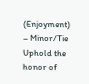(Enjoyment) – Minor/Tie
Uphold the honor of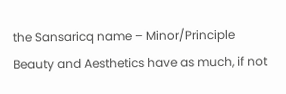the Sansaricq name – Minor/Principle
Beauty and Aesthetics have as much, if not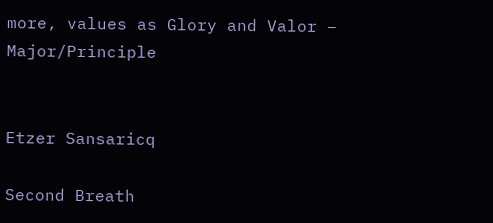more, values as Glory and Valor – Major/Principle


Etzer Sansaricq

Second Breath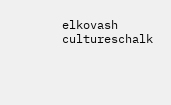elkovash cultureschalk